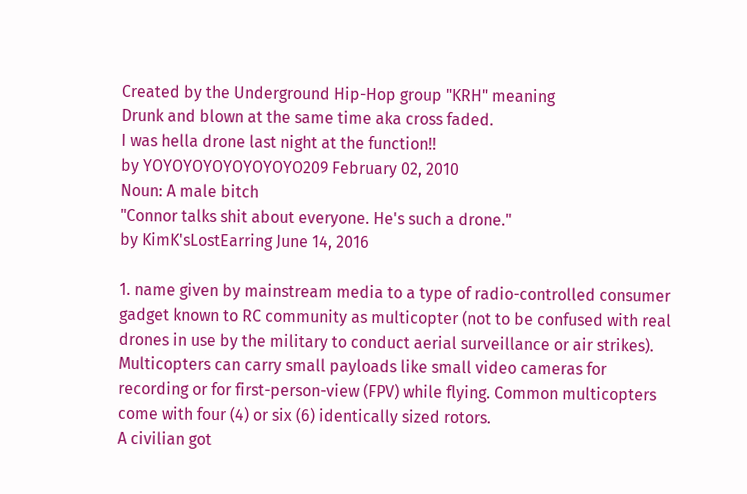Created by the Underground Hip-Hop group "KRH" meaning
Drunk and blown at the same time aka cross faded.
I was hella drone last night at the function!!
by YOYOYOYOYOYOYOYO209 February 02, 2010
Noun: A male bitch
"Connor talks shit about everyone. He's such a drone."
by KimK'sLostEarring June 14, 2016

1. name given by mainstream media to a type of radio-controlled consumer gadget known to RC community as multicopter (not to be confused with real drones in use by the military to conduct aerial surveillance or air strikes). Multicopters can carry small payloads like small video cameras for recording or for first-person-view (FPV) while flying. Common multicopters come with four (4) or six (6) identically sized rotors.
A civilian got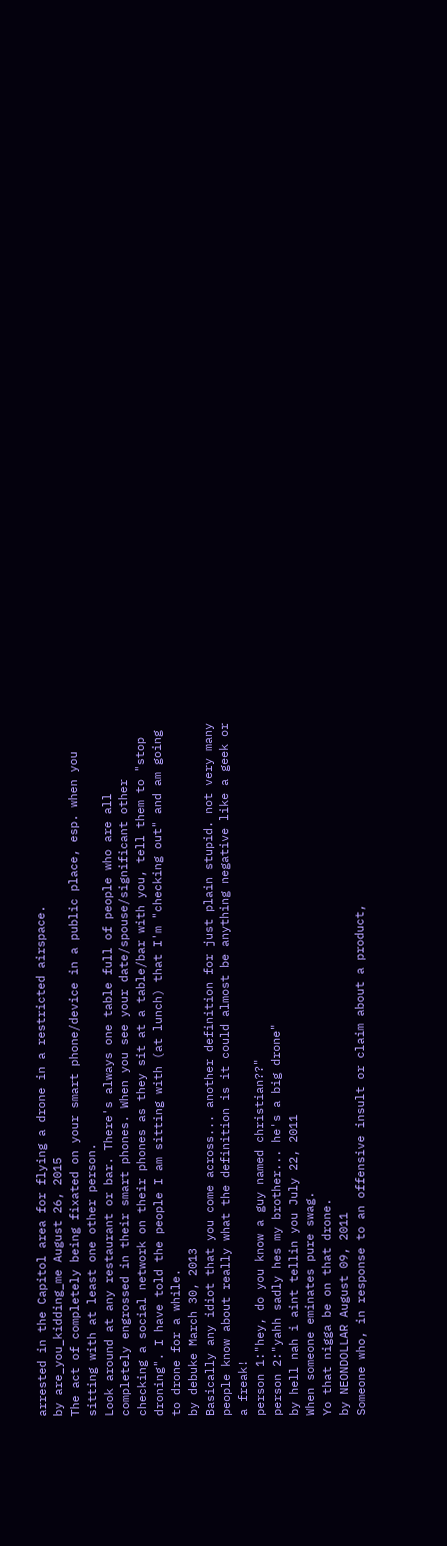arrested in the Capitol area for flying a drone in a restricted airspace.
by are_you_kidding_me August 26, 2015
The act of completely being fixated on your smart phone/device in a public place, esp. when you sitting with at least one other person.
Look around at any restaurant or bar. There's always one table full of people who are all completely engrossed in their smart phones. When you see your date/spouse/significant other checking a social network on their phones as they sit at a table/bar with you, tell them to "stop droning". I have told the people I am sitting with (at lunch) that I'm "checking out" and am going to drone for a while.
by debuke March 30, 2013
Basically any idiot that you come across... another definition for just plain stupid. not very many people know about really what the definition is it could almost be anything negative like a geek or a freak!
person 1:"hey, do you know a guy named christian??"
person 2:"yahh sadly hes my brother... he's a big drone"
by hell nah i aint tellin you July 22, 2011
When someone eminates pure swag.
Yo that nigga be on that drone.
by NEONDOLLAR August 09, 2011
Someone who, in response to an offensive insult or claim about a product,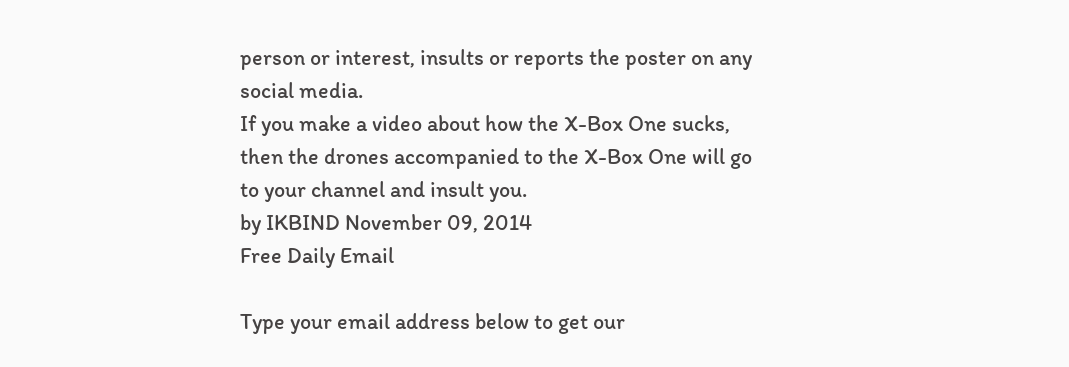person or interest, insults or reports the poster on any social media.
If you make a video about how the X-Box One sucks, then the drones accompanied to the X-Box One will go to your channel and insult you.
by IKBIND November 09, 2014
Free Daily Email

Type your email address below to get our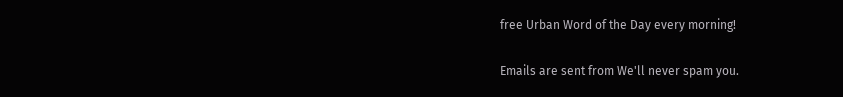free Urban Word of the Day every morning!

Emails are sent from We'll never spam you.